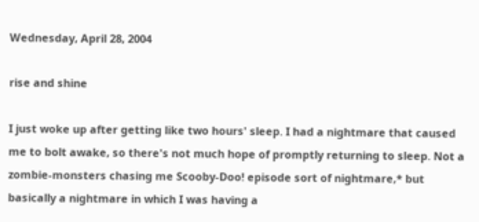Wednesday, April 28, 2004

rise and shine

I just woke up after getting like two hours' sleep. I had a nightmare that caused me to bolt awake, so there's not much hope of promptly returning to sleep. Not a zombie-monsters chasing me Scooby-Doo! episode sort of nightmare,* but basically a nightmare in which I was having a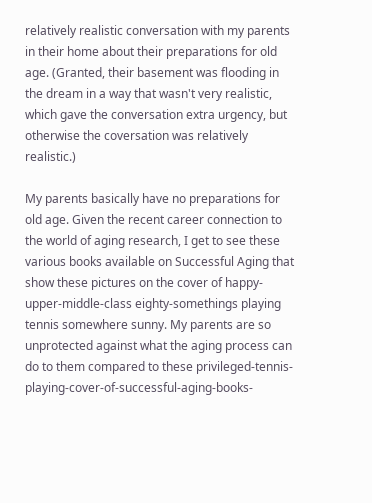relatively realistic conversation with my parents in their home about their preparations for old age. (Granted, their basement was flooding in the dream in a way that wasn't very realistic, which gave the conversation extra urgency, but otherwise the coversation was relatively realistic.)

My parents basically have no preparations for old age. Given the recent career connection to the world of aging research, I get to see these various books available on Successful Aging that show these pictures on the cover of happy-upper-middle-class eighty-somethings playing tennis somewhere sunny. My parents are so unprotected against what the aging process can do to them compared to these privileged-tennis-playing-cover-of-successful-aging-books-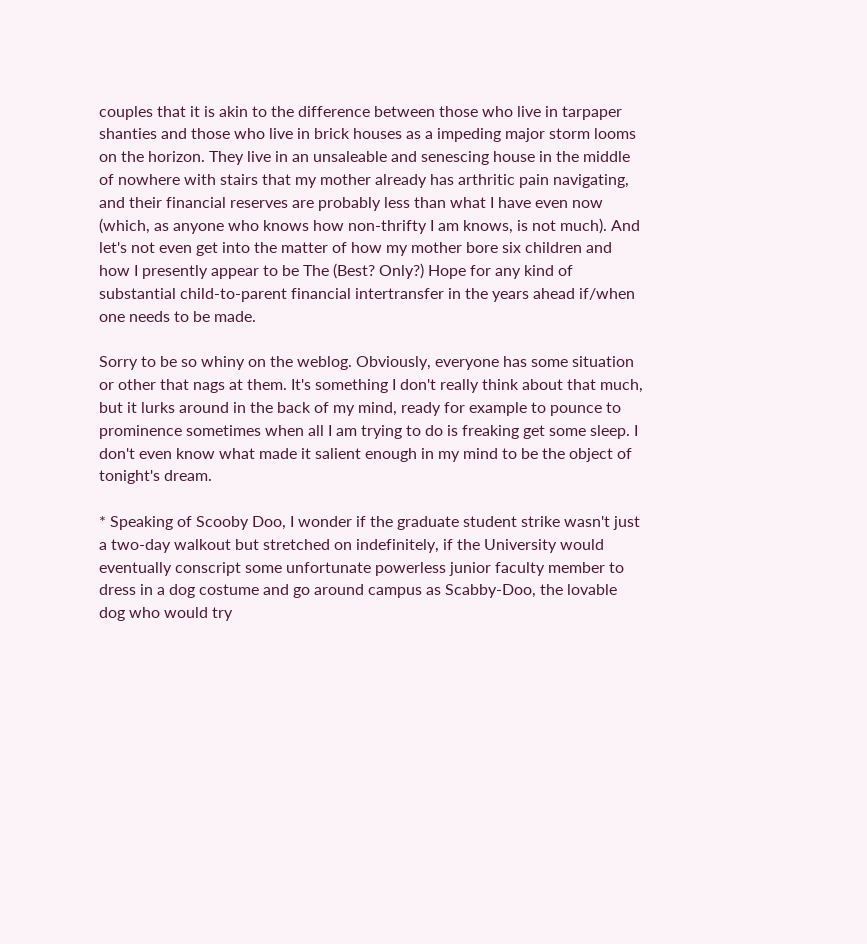couples that it is akin to the difference between those who live in tarpaper shanties and those who live in brick houses as a impeding major storm looms on the horizon. They live in an unsaleable and senescing house in the middle of nowhere with stairs that my mother already has arthritic pain navigating, and their financial reserves are probably less than what I have even now (which, as anyone who knows how non-thrifty I am knows, is not much). And let's not even get into the matter of how my mother bore six children and how I presently appear to be The (Best? Only?) Hope for any kind of substantial child-to-parent financial intertransfer in the years ahead if/when one needs to be made.

Sorry to be so whiny on the weblog. Obviously, everyone has some situation or other that nags at them. It's something I don't really think about that much, but it lurks around in the back of my mind, ready for example to pounce to prominence sometimes when all I am trying to do is freaking get some sleep. I don't even know what made it salient enough in my mind to be the object of tonight's dream.

* Speaking of Scooby Doo, I wonder if the graduate student strike wasn't just a two-day walkout but stretched on indefinitely, if the University would eventually conscript some unfortunate powerless junior faculty member to dress in a dog costume and go around campus as Scabby-Doo, the lovable dog who would try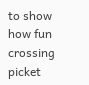to show how fun crossing picket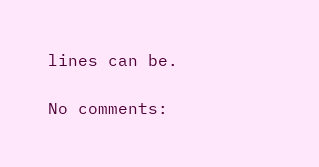lines can be.

No comments: